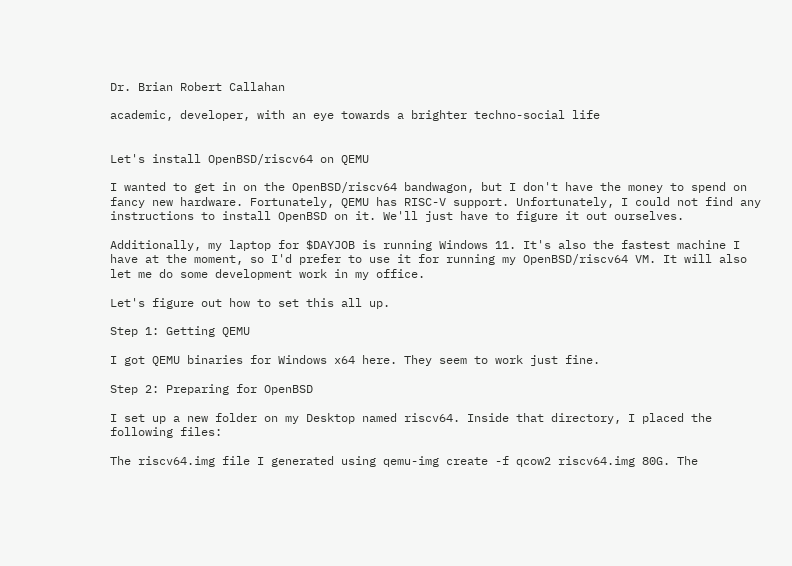Dr. Brian Robert Callahan

academic, developer, with an eye towards a brighter techno-social life


Let's install OpenBSD/riscv64 on QEMU

I wanted to get in on the OpenBSD/riscv64 bandwagon, but I don't have the money to spend on fancy new hardware. Fortunately, QEMU has RISC-V support. Unfortunately, I could not find any instructions to install OpenBSD on it. We'll just have to figure it out ourselves.

Additionally, my laptop for $DAYJOB is running Windows 11. It's also the fastest machine I have at the moment, so I'd prefer to use it for running my OpenBSD/riscv64 VM. It will also let me do some development work in my office.

Let's figure out how to set this all up.

Step 1: Getting QEMU

I got QEMU binaries for Windows x64 here. They seem to work just fine.

Step 2: Preparing for OpenBSD

I set up a new folder on my Desktop named riscv64. Inside that directory, I placed the following files:

The riscv64.img file I generated using qemu-img create -f qcow2 riscv64.img 80G. The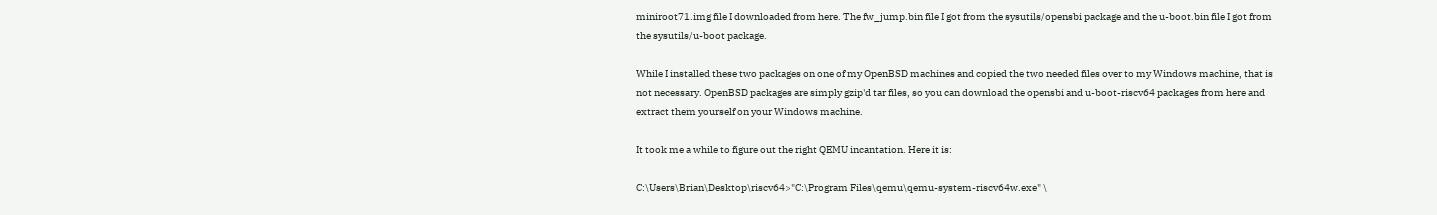miniroot71.img file I downloaded from here. The fw_jump.bin file I got from the sysutils/opensbi package and the u-boot.bin file I got from the sysutils/u-boot package.

While I installed these two packages on one of my OpenBSD machines and copied the two needed files over to my Windows machine, that is not necessary. OpenBSD packages are simply gzip'd tar files, so you can download the opensbi and u-boot-riscv64 packages from here and extract them yourself on your Windows machine.

It took me a while to figure out the right QEMU incantation. Here it is:

C:\Users\Brian\Desktop\riscv64>"C:\Program Files\qemu\qemu-system-riscv64w.exe" \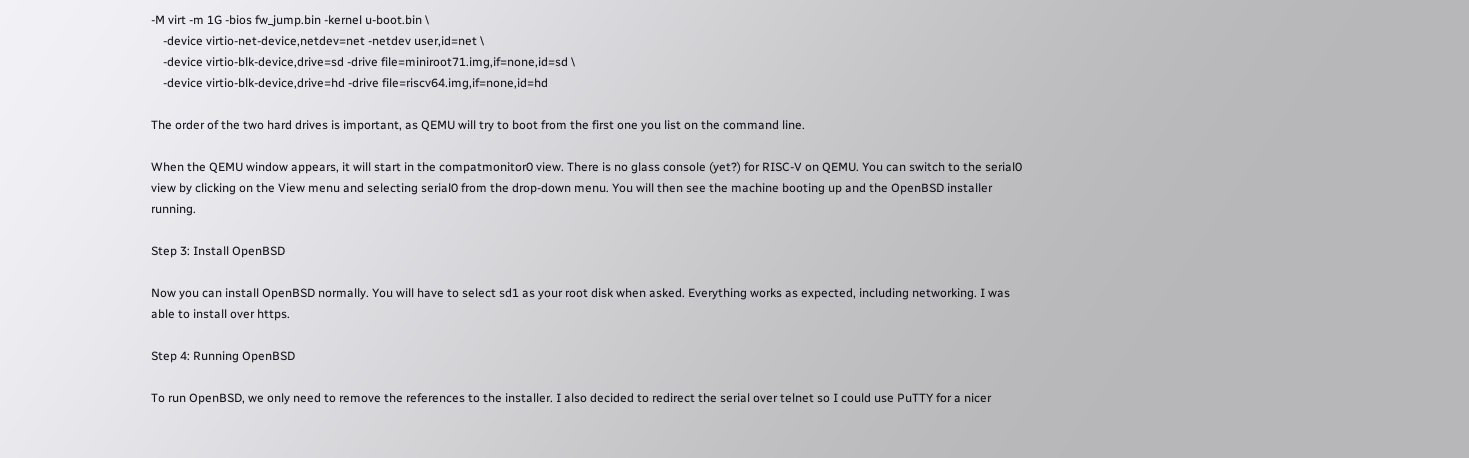-M virt -m 1G -bios fw_jump.bin -kernel u-boot.bin \
    -device virtio-net-device,netdev=net -netdev user,id=net \
    -device virtio-blk-device,drive=sd -drive file=miniroot71.img,if=none,id=sd \
    -device virtio-blk-device,drive=hd -drive file=riscv64.img,if=none,id=hd

The order of the two hard drives is important, as QEMU will try to boot from the first one you list on the command line.

When the QEMU window appears, it will start in the compatmonitor0 view. There is no glass console (yet?) for RISC-V on QEMU. You can switch to the serial0 view by clicking on the View menu and selecting serial0 from the drop-down menu. You will then see the machine booting up and the OpenBSD installer running.

Step 3: Install OpenBSD

Now you can install OpenBSD normally. You will have to select sd1 as your root disk when asked. Everything works as expected, including networking. I was able to install over https.

Step 4: Running OpenBSD

To run OpenBSD, we only need to remove the references to the installer. I also decided to redirect the serial over telnet so I could use PuTTY for a nicer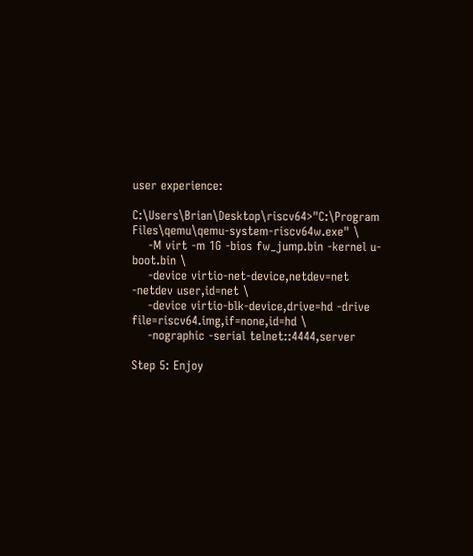user experience:

C:\Users\Brian\Desktop\riscv64>"C:\Program Files\qemu\qemu-system-riscv64w.exe" \
    -M virt -m 1G -bios fw_jump.bin -kernel u-boot.bin \
    -device virtio-net-device,netdev=net -netdev user,id=net \
    -device virtio-blk-device,drive=hd -drive file=riscv64.img,if=none,id=hd \
    -nographic -serial telnet::4444,server

Step 5: Enjoy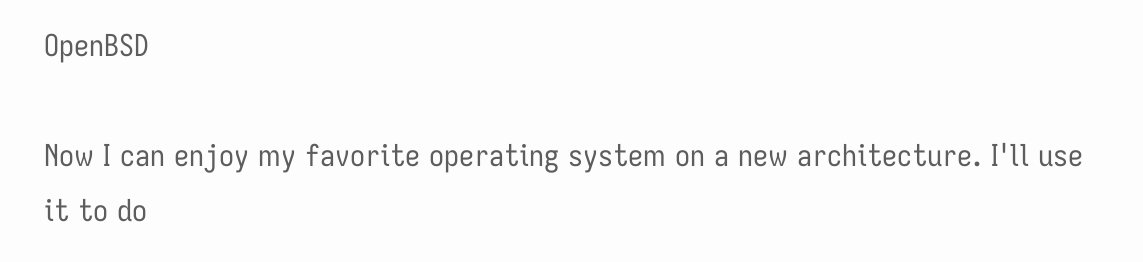OpenBSD

Now I can enjoy my favorite operating system on a new architecture. I'll use it to do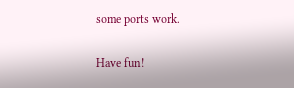some ports work.

Have fun!